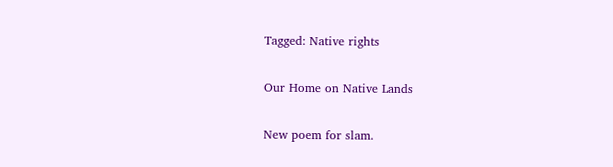Tagged: Native rights

Our Home on Native Lands

New poem for slam.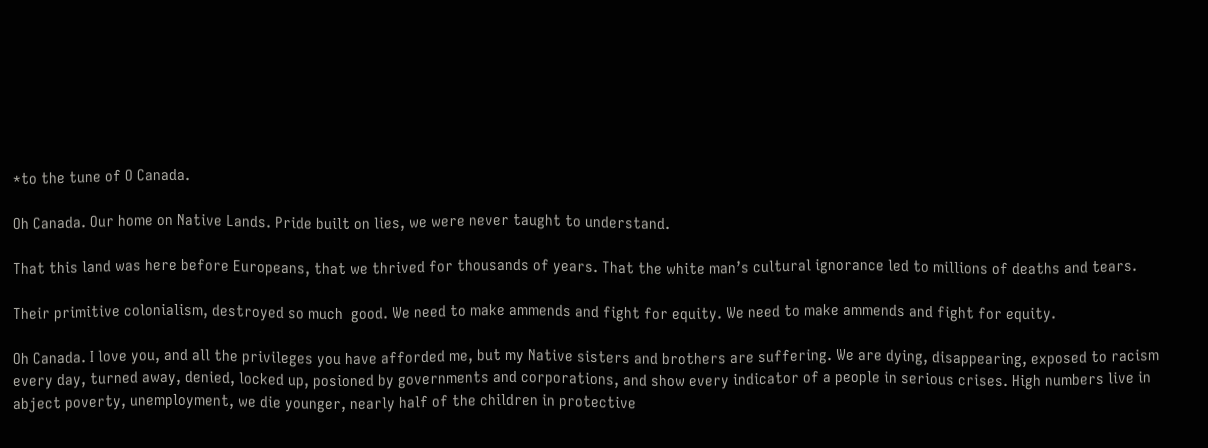*to the tune of O Canada.

Oh Canada. Our home on Native Lands. Pride built on lies, we were never taught to understand.

That this land was here before Europeans, that we thrived for thousands of years. That the white man’s cultural ignorance led to millions of deaths and tears.

Their primitive colonialism, destroyed so much  good. We need to make ammends and fight for equity. We need to make ammends and fight for equity.

Oh Canada. I love you, and all the privileges you have afforded me, but my Native sisters and brothers are suffering. We are dying, disappearing, exposed to racism every day, turned away, denied, locked up, posioned by governments and corporations, and show every indicator of a people in serious crises. High numbers live in abject poverty, unemployment, we die younger, nearly half of the children in protective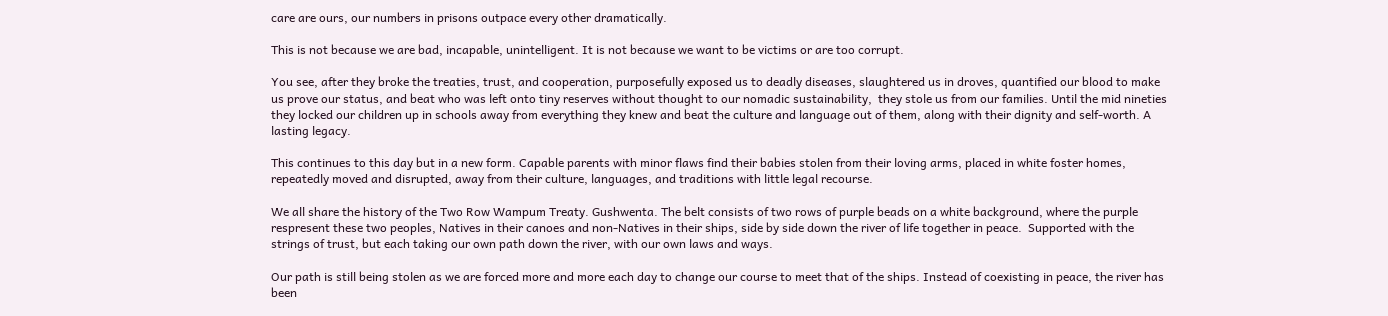care are ours, our numbers in prisons outpace every other dramatically.

This is not because we are bad, incapable, unintelligent. It is not because we want to be victims or are too corrupt.

You see, after they broke the treaties, trust, and cooperation, purposefully exposed us to deadly diseases, slaughtered us in droves, quantified our blood to make us prove our status, and beat who was left onto tiny reserves without thought to our nomadic sustainability,  they stole us from our families. Until the mid nineties they locked our children up in schools away from everything they knew and beat the culture and language out of them, along with their dignity and self-worth. A lasting legacy.

This continues to this day but in a new form. Capable parents with minor flaws find their babies stolen from their loving arms, placed in white foster homes, repeatedly moved and disrupted, away from their culture, languages, and traditions with little legal recourse.

We all share the history of the Two Row Wampum Treaty. Gushwenta. The belt consists of two rows of purple beads on a white background, where the purple respresent these two peoples, Natives in their canoes and non-Natives in their ships, side by side down the river of life together in peace.  Supported with the strings of trust, but each taking our own path down the river, with our own laws and ways.

Our path is still being stolen as we are forced more and more each day to change our course to meet that of the ships. Instead of coexisting in peace, the river has been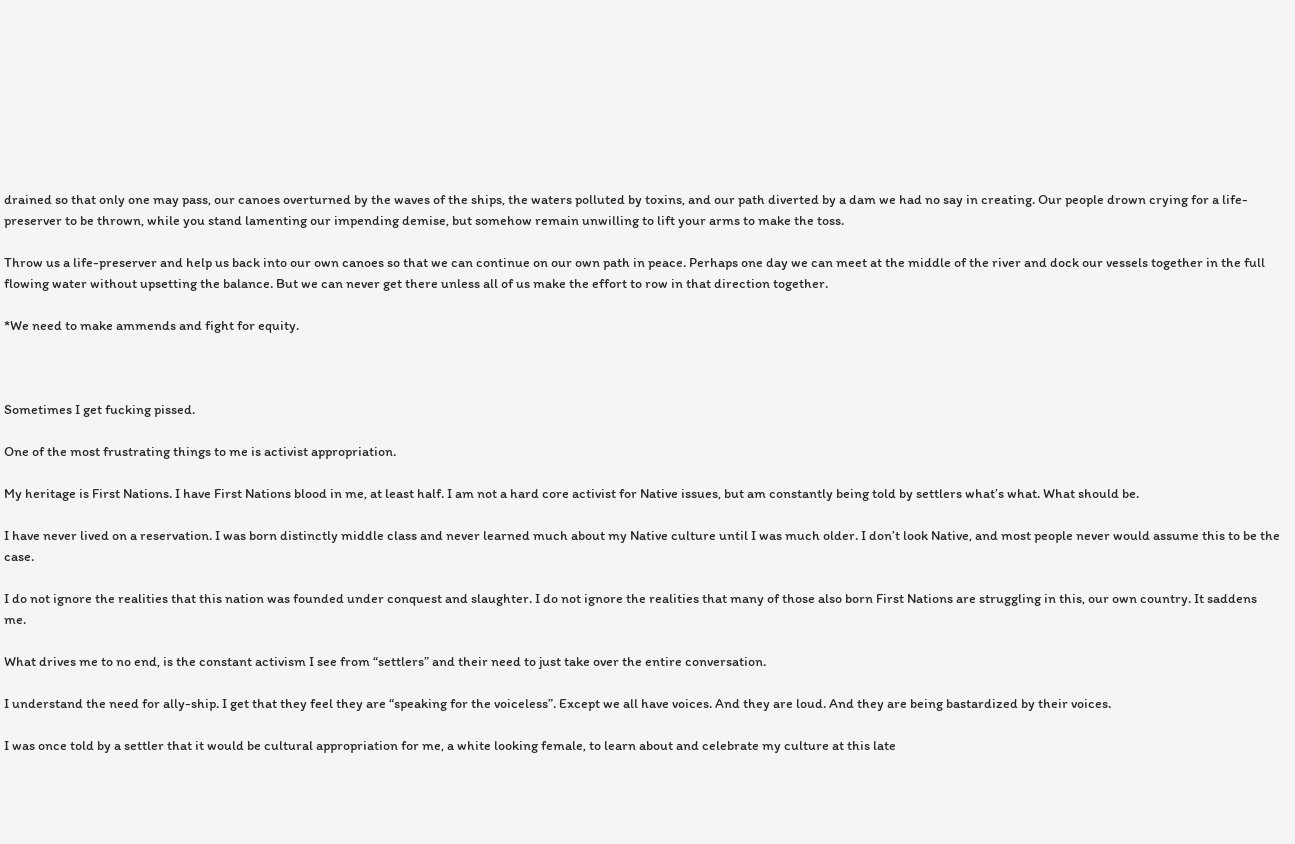drained so that only one may pass, our canoes overturned by the waves of the ships, the waters polluted by toxins, and our path diverted by a dam we had no say in creating. Our people drown crying for a life-preserver to be thrown, while you stand lamenting our impending demise, but somehow remain unwilling to lift your arms to make the toss.

Throw us a life-preserver and help us back into our own canoes so that we can continue on our own path in peace. Perhaps one day we can meet at the middle of the river and dock our vessels together in the full flowing water without upsetting the balance. But we can never get there unless all of us make the effort to row in that direction together.

*We need to make ammends and fight for equity.



Sometimes I get fucking pissed.

One of the most frustrating things to me is activist appropriation.

My heritage is First Nations. I have First Nations blood in me, at least half. I am not a hard core activist for Native issues, but am constantly being told by settlers what’s what. What should be.

I have never lived on a reservation. I was born distinctly middle class and never learned much about my Native culture until I was much older. I don’t look Native, and most people never would assume this to be the case.

I do not ignore the realities that this nation was founded under conquest and slaughter. I do not ignore the realities that many of those also born First Nations are struggling in this, our own country. It saddens me.

What drives me to no end, is the constant activism I see from “settlers” and their need to just take over the entire conversation.

I understand the need for ally-ship. I get that they feel they are “speaking for the voiceless”. Except we all have voices. And they are loud. And they are being bastardized by their voices.

I was once told by a settler that it would be cultural appropriation for me, a white looking female, to learn about and celebrate my culture at this late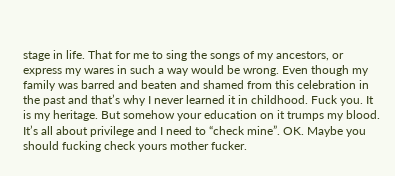stage in life. That for me to sing the songs of my ancestors, or express my wares in such a way would be wrong. Even though my family was barred and beaten and shamed from this celebration in the past and that’s why I never learned it in childhood. Fuck you. It is my heritage. But somehow your education on it trumps my blood. It’s all about privilege and I need to “check mine”. OK. Maybe you should fucking check yours mother fucker.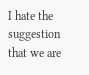I hate the suggestion that we are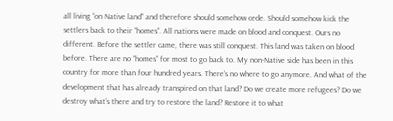all living “on Native land” and therefore should somehow cede. Should somehow kick the settlers back to their “homes”. All nations were made on blood and conquest. Ours no different. Before the settler came, there was still conquest. This land was taken on blood before. There are no “homes” for most to go back to. My non-Native side has been in this country for more than four hundred years. There’s no where to go anymore. And what of the development that has already transpired on that land? Do we create more refugees? Do we destroy what’s there and try to restore the land? Restore it to what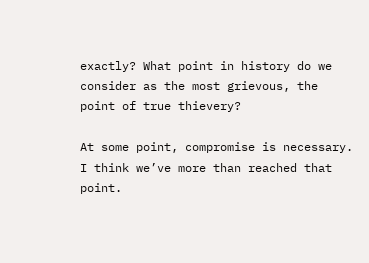exactly? What point in history do we consider as the most grievous, the point of true thievery?

At some point, compromise is necessary. I think we’ve more than reached that point.